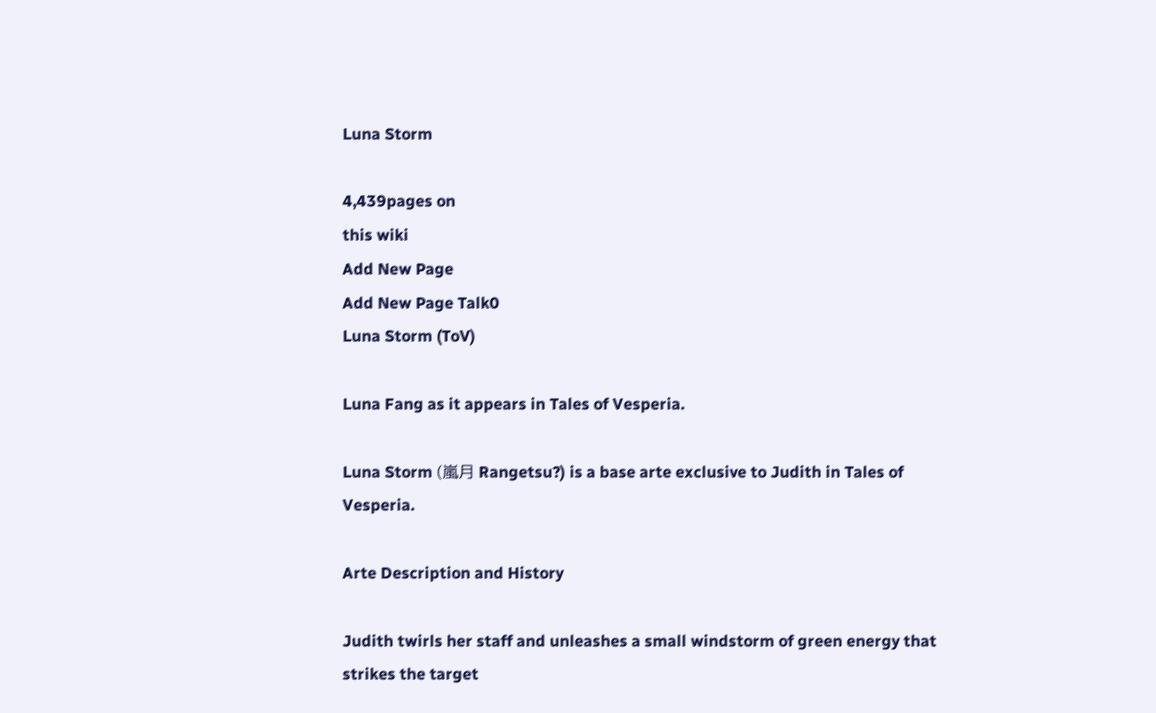Luna Storm

4,439pages on
this wiki
Add New Page
Add New Page Talk0
Luna Storm (ToV)

Luna Fang as it appears in Tales of Vesperia.

Luna Storm (嵐月 Rangetsu?) is a base arte exclusive to Judith in Tales of Vesperia.

Arte Description and History

Judith twirls her staff and unleashes a small windstorm of green energy that strikes the target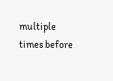multiple times before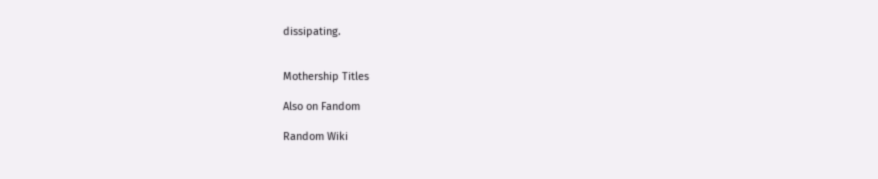dissipating.


Mothership Titles

Also on Fandom

Random Wiki